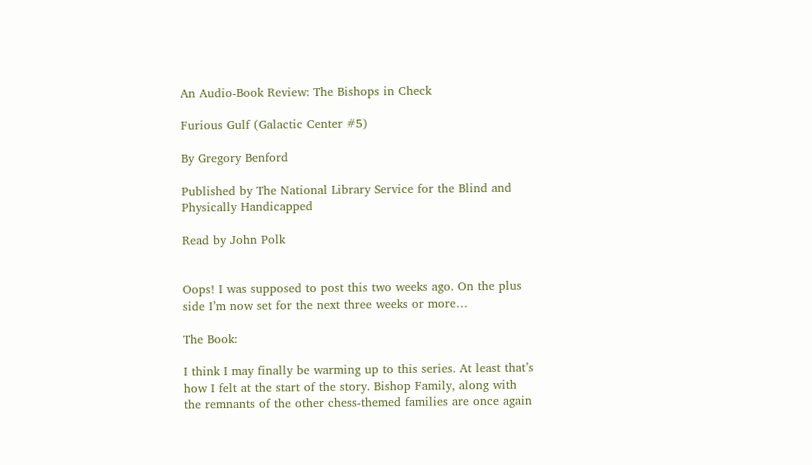An Audio-Book Review: The Bishops in Check

Furious Gulf (Galactic Center #5)

By Gregory Benford

Published by The National Library Service for the Blind and Physically Handicapped

Read by John Polk


Oops! I was supposed to post this two weeks ago. On the plus side I’m now set for the next three weeks or more…

The Book:

I think I may finally be warming up to this series. At least that’s how I felt at the start of the story. Bishop Family, along with the remnants of the other chess-themed families are once again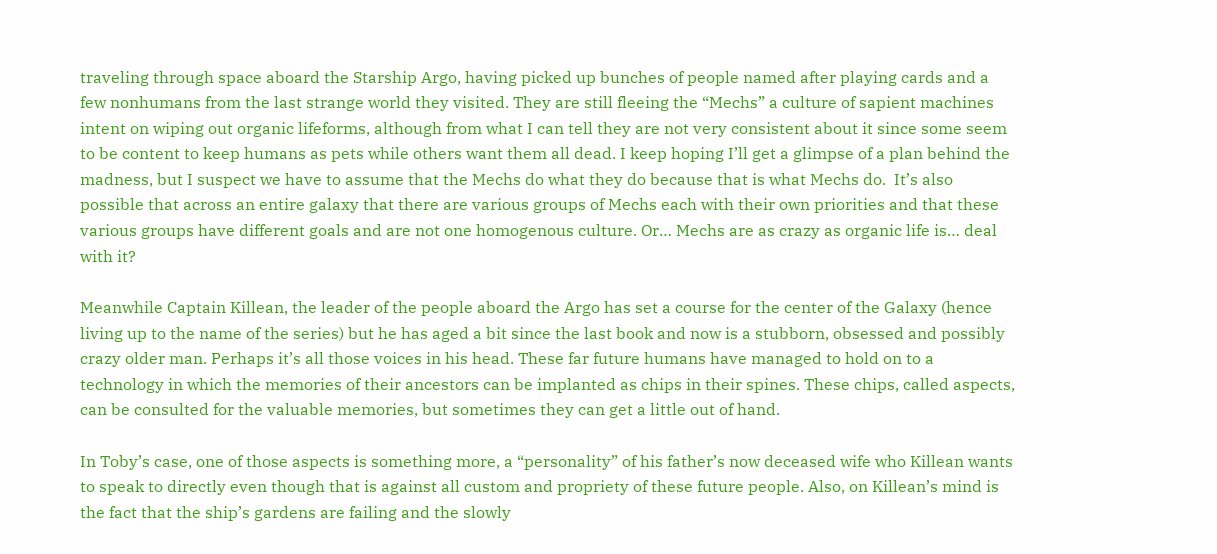traveling through space aboard the Starship Argo, having picked up bunches of people named after playing cards and a few nonhumans from the last strange world they visited. They are still fleeing the “Mechs” a culture of sapient machines intent on wiping out organic lifeforms, although from what I can tell they are not very consistent about it since some seem to be content to keep humans as pets while others want them all dead. I keep hoping I’ll get a glimpse of a plan behind the madness, but I suspect we have to assume that the Mechs do what they do because that is what Mechs do.  It’s also possible that across an entire galaxy that there are various groups of Mechs each with their own priorities and that these various groups have different goals and are not one homogenous culture. Or… Mechs are as crazy as organic life is… deal with it?

Meanwhile Captain Killean, the leader of the people aboard the Argo has set a course for the center of the Galaxy (hence living up to the name of the series) but he has aged a bit since the last book and now is a stubborn, obsessed and possibly crazy older man. Perhaps it’s all those voices in his head. These far future humans have managed to hold on to a technology in which the memories of their ancestors can be implanted as chips in their spines. These chips, called aspects, can be consulted for the valuable memories, but sometimes they can get a little out of hand.

In Toby’s case, one of those aspects is something more, a “personality” of his father’s now deceased wife who Killean wants to speak to directly even though that is against all custom and propriety of these future people. Also, on Killean’s mind is the fact that the ship’s gardens are failing and the slowly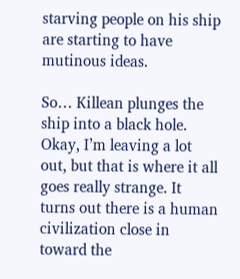starving people on his ship are starting to have mutinous ideas.

So… Killean plunges the ship into a black hole. Okay, I’m leaving a lot out, but that is where it all goes really strange. It turns out there is a human civilization close in toward the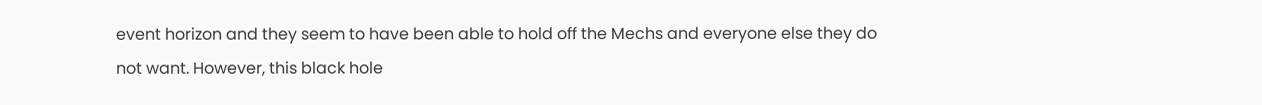event horizon and they seem to have been able to hold off the Mechs and everyone else they do not want. However, this black hole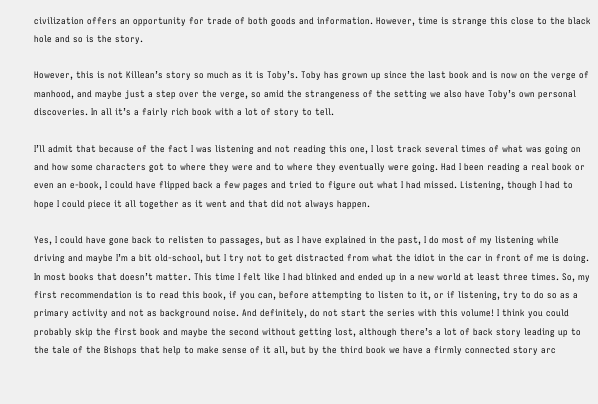civilization offers an opportunity for trade of both goods and information. However, time is strange this close to the black hole and so is the story.

However, this is not Killean’s story so much as it is Toby’s. Toby has grown up since the last book and is now on the verge of manhood, and maybe just a step over the verge, so amid the strangeness of the setting we also have Toby’s own personal discoveries. In all it’s a fairly rich book with a lot of story to tell.

I’ll admit that because of the fact I was listening and not reading this one, I lost track several times of what was going on and how some characters got to where they were and to where they eventually were going. Had I been reading a real book or even an e-book, I could have flipped back a few pages and tried to figure out what I had missed. Listening, though I had to hope I could piece it all together as it went and that did not always happen.

Yes, I could have gone back to relisten to passages, but as I have explained in the past, I do most of my listening while driving and maybe I’m a bit old-school, but I try not to get distracted from what the idiot in the car in front of me is doing. In most books that doesn’t matter. This time I felt like I had blinked and ended up in a new world at least three times. So, my first recommendation is to read this book, if you can, before attempting to listen to it, or if listening, try to do so as a primary activity and not as background noise. And definitely, do not start the series with this volume! I think you could probably skip the first book and maybe the second without getting lost, although there’s a lot of back story leading up to the tale of the Bishops that help to make sense of it all, but by the third book we have a firmly connected story arc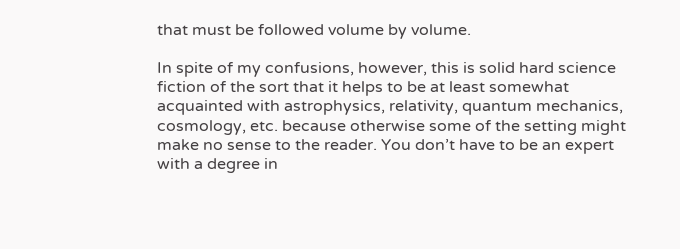that must be followed volume by volume.

In spite of my confusions, however, this is solid hard science fiction of the sort that it helps to be at least somewhat acquainted with astrophysics, relativity, quantum mechanics, cosmology, etc. because otherwise some of the setting might make no sense to the reader. You don’t have to be an expert with a degree in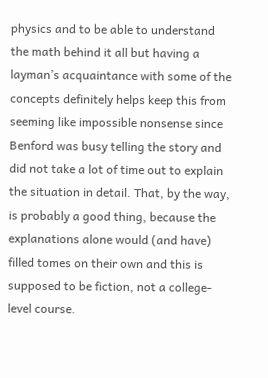physics and to be able to understand the math behind it all but having a layman’s acquaintance with some of the concepts definitely helps keep this from seeming like impossible nonsense since Benford was busy telling the story and did not take a lot of time out to explain the situation in detail. That, by the way, is probably a good thing, because the explanations alone would (and have) filled tomes on their own and this is supposed to be fiction, not a college-level course.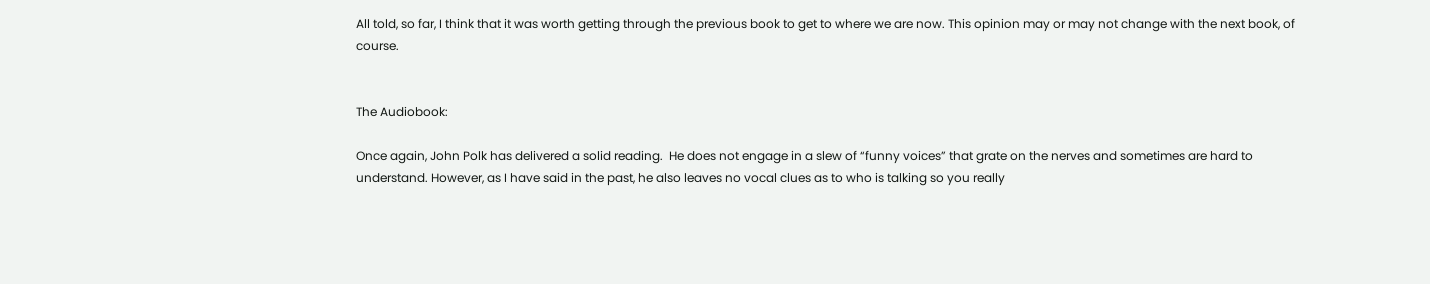All told, so far, I think that it was worth getting through the previous book to get to where we are now. This opinion may or may not change with the next book, of course.


The Audiobook:

Once again, John Polk has delivered a solid reading.  He does not engage in a slew of “funny voices” that grate on the nerves and sometimes are hard to understand. However, as I have said in the past, he also leaves no vocal clues as to who is talking so you really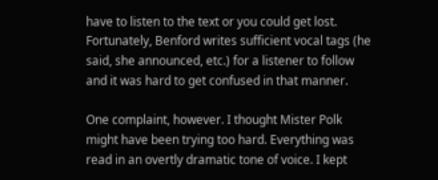have to listen to the text or you could get lost. Fortunately, Benford writes sufficient vocal tags (he said, she announced, etc.) for a listener to follow and it was hard to get confused in that manner.

One complaint, however. I thought Mister Polk might have been trying too hard. Everything was read in an overtly dramatic tone of voice. I kept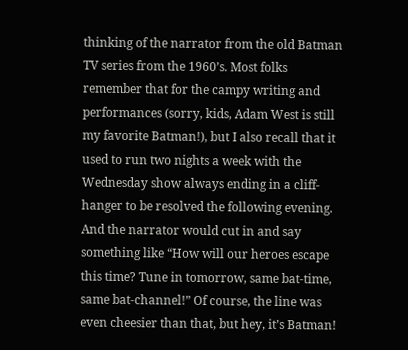thinking of the narrator from the old Batman TV series from the 1960’s. Most folks remember that for the campy writing and performances (sorry, kids, Adam West is still my favorite Batman!), but I also recall that it used to run two nights a week with the Wednesday show always ending in a cliff-hanger to be resolved the following evening. And the narrator would cut in and say something like “How will our heroes escape this time? Tune in tomorrow, same bat-time, same bat-channel!” Of course, the line was even cheesier than that, but hey, it’s Batman!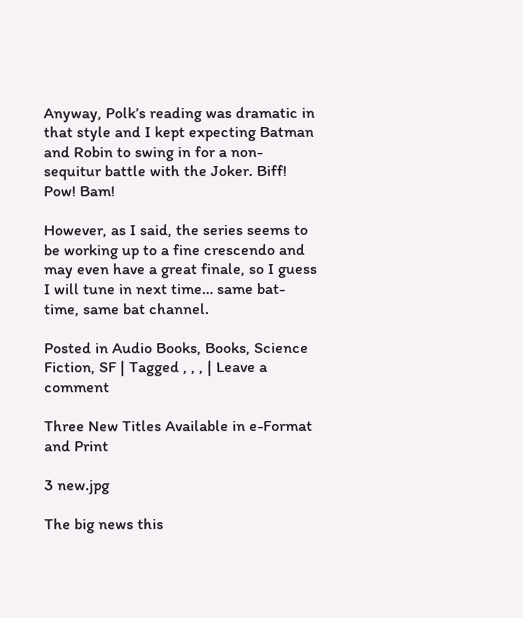Anyway, Polk’s reading was dramatic in that style and I kept expecting Batman and Robin to swing in for a non-sequitur battle with the Joker. Biff! Pow! Bam!

However, as I said, the series seems to be working up to a fine crescendo and may even have a great finale, so I guess I will tune in next time… same bat-time, same bat channel.

Posted in Audio Books, Books, Science Fiction, SF | Tagged , , , | Leave a comment

Three New Titles Available in e-Format and Print

3 new.jpg

The big news this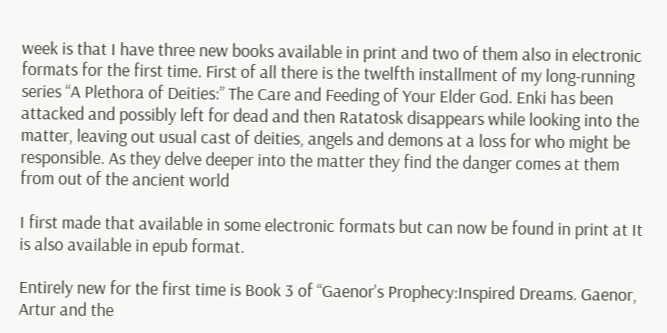week is that I have three new books available in print and two of them also in electronic formats for the first time. First of all there is the twelfth installment of my long-running series “A Plethora of Deities:” The Care and Feeding of Your Elder God. Enki has been attacked and possibly left for dead and then Ratatosk disappears while looking into the matter, leaving out usual cast of deities, angels and demons at a loss for who might be responsible. As they delve deeper into the matter they find the danger comes at them from out of the ancient world

I first made that available in some electronic formats but can now be found in print at It is also available in epub format.

Entirely new for the first time is Book 3 of “Gaenor’s Prophecy:Inspired Dreams. Gaenor, Artur and the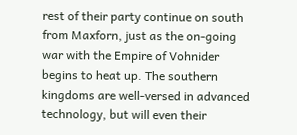rest of their party continue on south from Maxforn, just as the on-going war with the Empire of Vohnider begins to heat up. The southern kingdoms are well-versed in advanced technology, but will even their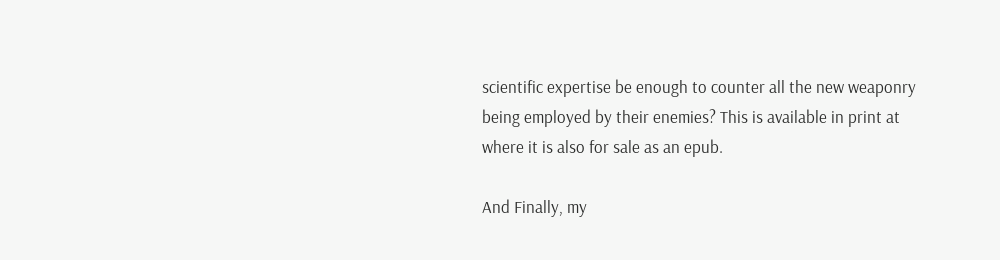scientific expertise be enough to counter all the new weaponry being employed by their enemies? This is available in print at where it is also for sale as an epub.

And Finally, my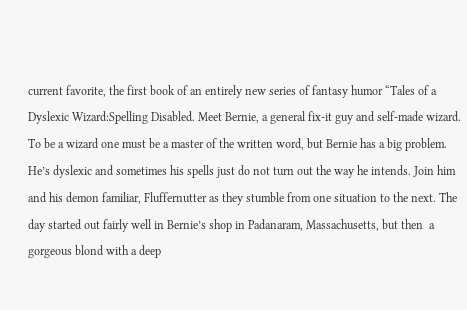current favorite, the first book of an entirely new series of fantasy humor “Tales of a Dyslexic Wizard:Spelling Disabled. Meet Bernie, a general fix-it guy and self-made wizard. To be a wizard one must be a master of the written word, but Bernie has a big problem. He’s dyslexic and sometimes his spells just do not turn out the way he intends. Join him and his demon familiar, Fluffernutter as they stumble from one situation to the next. The day started out fairly well in Bernie’s shop in Padanaram, Massachusetts, but then  a gorgeous blond with a deep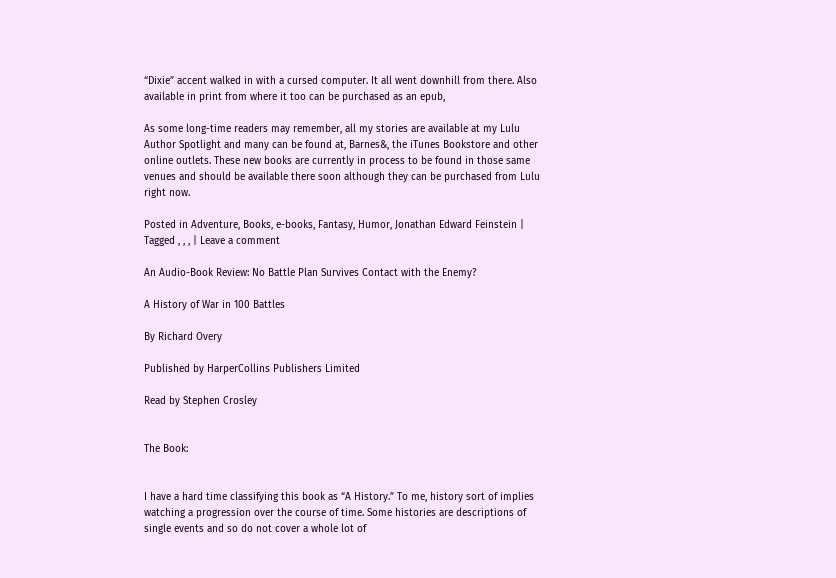“Dixie” accent walked in with a cursed computer. It all went downhill from there. Also available in print from where it too can be purchased as an epub,

As some long-time readers may remember, all my stories are available at my Lulu Author Spotlight and many can be found at, Barnes&, the iTunes Bookstore and other online outlets. These new books are currently in process to be found in those same venues and should be available there soon although they can be purchased from Lulu right now.

Posted in Adventure, Books, e-books, Fantasy, Humor, Jonathan Edward Feinstein | Tagged , , , | Leave a comment

An Audio-Book Review: No Battle Plan Survives Contact with the Enemy?

A History of War in 100 Battles

By Richard Overy

Published by HarperCollins Publishers Limited

Read by Stephen Crosley


The Book:


I have a hard time classifying this book as “A History.” To me, history sort of implies watching a progression over the course of time. Some histories are descriptions of single events and so do not cover a whole lot of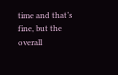time and that’s fine, but the overall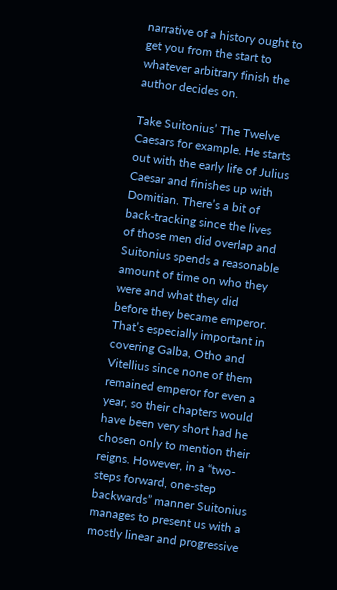narrative of a history ought to get you from the start to whatever arbitrary finish the author decides on.

Take Suitonius’ The Twelve Caesars for example. He starts out with the early life of Julius Caesar and finishes up with Domitian. There’s a bit of back-tracking since the lives of those men did overlap and Suitonius spends a reasonable amount of time on who they were and what they did before they became emperor. That’s especially important in covering Galba, Otho and Vitellius since none of them remained emperor for even a year, so their chapters would have been very short had he chosen only to mention their reigns. However, in a “two-steps forward, one-step backwards” manner Suitonius manages to present us with a mostly linear and progressive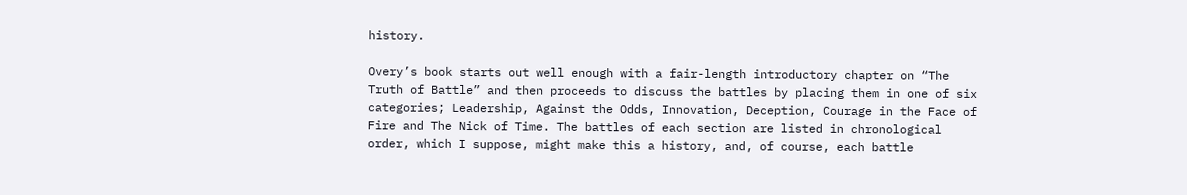history.

Overy’s book starts out well enough with a fair-length introductory chapter on “The Truth of Battle” and then proceeds to discuss the battles by placing them in one of six categories; Leadership, Against the Odds, Innovation, Deception, Courage in the Face of Fire and The Nick of Time. The battles of each section are listed in chronological order, which I suppose, might make this a history, and, of course, each battle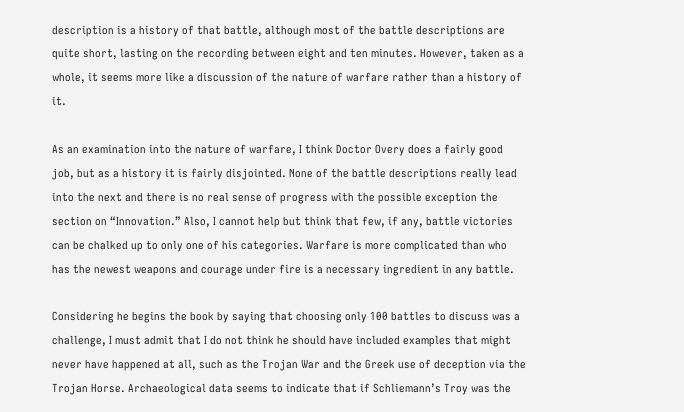description is a history of that battle, although most of the battle descriptions are quite short, lasting on the recording between eight and ten minutes. However, taken as a whole, it seems more like a discussion of the nature of warfare rather than a history of it.

As an examination into the nature of warfare, I think Doctor Overy does a fairly good job, but as a history it is fairly disjointed. None of the battle descriptions really lead into the next and there is no real sense of progress with the possible exception the section on “Innovation.” Also, I cannot help but think that few, if any, battle victories can be chalked up to only one of his categories. Warfare is more complicated than who has the newest weapons and courage under fire is a necessary ingredient in any battle.

Considering he begins the book by saying that choosing only 100 battles to discuss was a challenge, I must admit that I do not think he should have included examples that might never have happened at all, such as the Trojan War and the Greek use of deception via the Trojan Horse. Archaeological data seems to indicate that if Schliemann’s Troy was the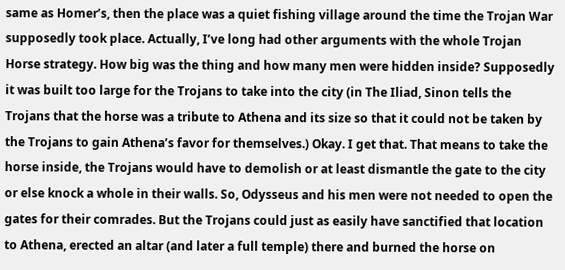same as Homer’s, then the place was a quiet fishing village around the time the Trojan War supposedly took place. Actually, I’ve long had other arguments with the whole Trojan Horse strategy. How big was the thing and how many men were hidden inside? Supposedly it was built too large for the Trojans to take into the city (in The Iliad, Sinon tells the Trojans that the horse was a tribute to Athena and its size so that it could not be taken by the Trojans to gain Athena’s favor for themselves.) Okay. I get that. That means to take the horse inside, the Trojans would have to demolish or at least dismantle the gate to the city or else knock a whole in their walls. So, Odysseus and his men were not needed to open the gates for their comrades. But the Trojans could just as easily have sanctified that location to Athena, erected an altar (and later a full temple) there and burned the horse on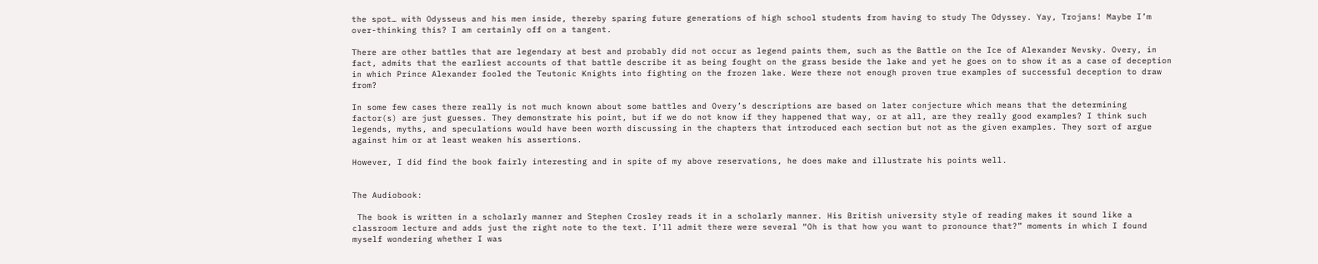the spot… with Odysseus and his men inside, thereby sparing future generations of high school students from having to study The Odyssey. Yay, Trojans! Maybe I’m over-thinking this? I am certainly off on a tangent.

There are other battles that are legendary at best and probably did not occur as legend paints them, such as the Battle on the Ice of Alexander Nevsky. Overy, in fact, admits that the earliest accounts of that battle describe it as being fought on the grass beside the lake and yet he goes on to show it as a case of deception in which Prince Alexander fooled the Teutonic Knights into fighting on the frozen lake. Were there not enough proven true examples of successful deception to draw from?

In some few cases there really is not much known about some battles and Overy’s descriptions are based on later conjecture which means that the determining factor(s) are just guesses. They demonstrate his point, but if we do not know if they happened that way, or at all, are they really good examples? I think such legends, myths, and speculations would have been worth discussing in the chapters that introduced each section but not as the given examples. They sort of argue against him or at least weaken his assertions.

However, I did find the book fairly interesting and in spite of my above reservations, he does make and illustrate his points well.


The Audiobook:

 The book is written in a scholarly manner and Stephen Crosley reads it in a scholarly manner. His British university style of reading makes it sound like a classroom lecture and adds just the right note to the text. I’ll admit there were several “Oh is that how you want to pronounce that?” moments in which I found myself wondering whether I was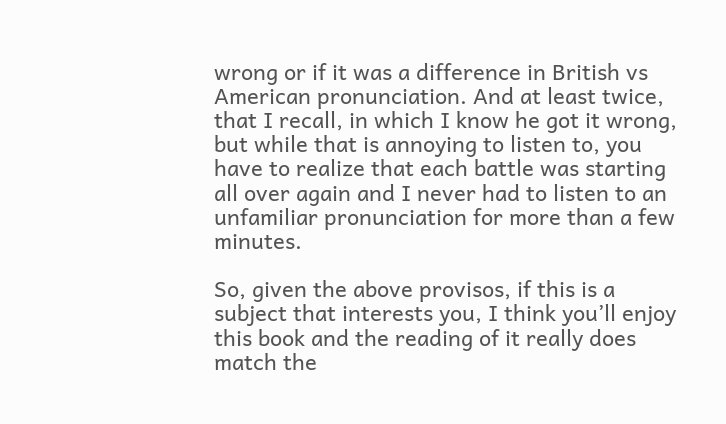wrong or if it was a difference in British vs American pronunciation. And at least twice, that I recall, in which I know he got it wrong, but while that is annoying to listen to, you have to realize that each battle was starting all over again and I never had to listen to an unfamiliar pronunciation for more than a few minutes.

So, given the above provisos, if this is a subject that interests you, I think you’ll enjoy this book and the reading of it really does match the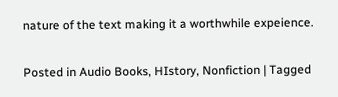nature of the text making it a worthwhile expeience.

Posted in Audio Books, HIstory, Nonfiction | Tagged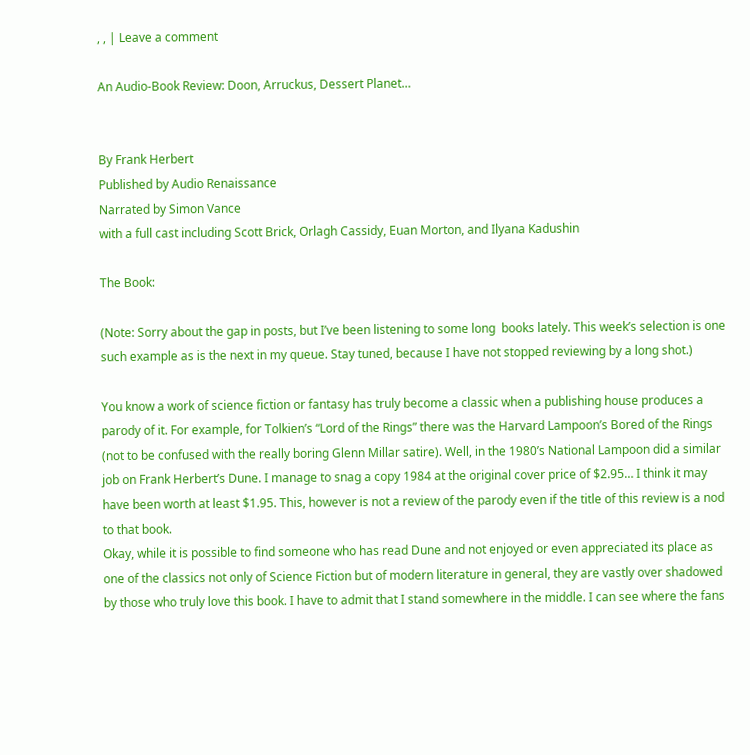, , | Leave a comment

An Audio-Book Review: Doon, Arruckus, Dessert Planet…


By Frank Herbert
Published by Audio Renaissance
Narrated by Simon Vance
with a full cast including Scott Brick, Orlagh Cassidy, Euan Morton, and Ilyana Kadushin

The Book:

(Note: Sorry about the gap in posts, but I’ve been listening to some long  books lately. This week’s selection is one such example as is the next in my queue. Stay tuned, because I have not stopped reviewing by a long shot.)

You know a work of science fiction or fantasy has truly become a classic when a publishing house produces a parody of it. For example, for Tolkien’s “Lord of the Rings” there was the Harvard Lampoon’s Bored of the Rings (not to be confused with the really boring Glenn Millar satire). Well, in the 1980’s National Lampoon did a similar job on Frank Herbert’s Dune. I manage to snag a copy 1984 at the original cover price of $2.95… I think it may have been worth at least $1.95. This, however is not a review of the parody even if the title of this review is a nod to that book.
Okay, while it is possible to find someone who has read Dune and not enjoyed or even appreciated its place as one of the classics not only of Science Fiction but of modern literature in general, they are vastly over shadowed by those who truly love this book. I have to admit that I stand somewhere in the middle. I can see where the fans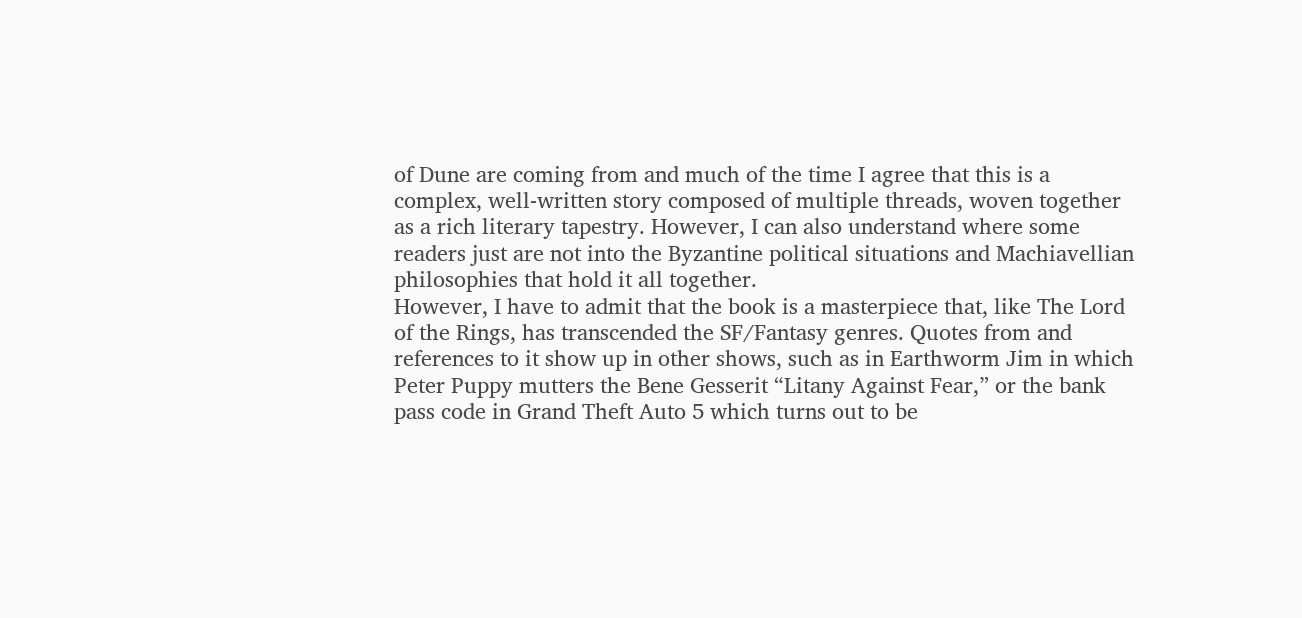of Dune are coming from and much of the time I agree that this is a complex, well-written story composed of multiple threads, woven together as a rich literary tapestry. However, I can also understand where some readers just are not into the Byzantine political situations and Machiavellian philosophies that hold it all together.
However, I have to admit that the book is a masterpiece that, like The Lord of the Rings, has transcended the SF/Fantasy genres. Quotes from and references to it show up in other shows, such as in Earthworm Jim in which Peter Puppy mutters the Bene Gesserit “Litany Against Fear,” or the bank pass code in Grand Theft Auto 5 which turns out to be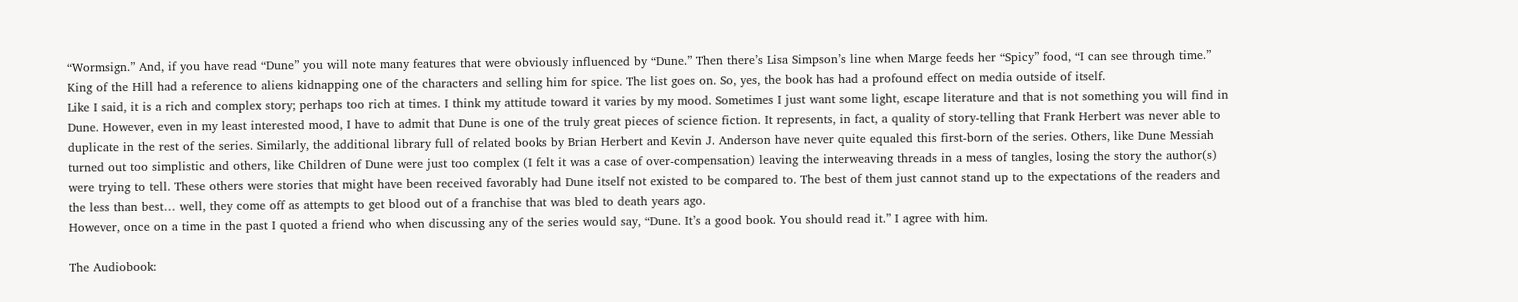“Wormsign.” And, if you have read “Dune” you will note many features that were obviously influenced by “Dune.” Then there’s Lisa Simpson’s line when Marge feeds her “Spicy” food, “I can see through time.” King of the Hill had a reference to aliens kidnapping one of the characters and selling him for spice. The list goes on. So, yes, the book has had a profound effect on media outside of itself.
Like I said, it is a rich and complex story; perhaps too rich at times. I think my attitude toward it varies by my mood. Sometimes I just want some light, escape literature and that is not something you will find in Dune. However, even in my least interested mood, I have to admit that Dune is one of the truly great pieces of science fiction. It represents, in fact, a quality of story-telling that Frank Herbert was never able to duplicate in the rest of the series. Similarly, the additional library full of related books by Brian Herbert and Kevin J. Anderson have never quite equaled this first-born of the series. Others, like Dune Messiah turned out too simplistic and others, like Children of Dune were just too complex (I felt it was a case of over-compensation) leaving the interweaving threads in a mess of tangles, losing the story the author(s) were trying to tell. These others were stories that might have been received favorably had Dune itself not existed to be compared to. The best of them just cannot stand up to the expectations of the readers and the less than best… well, they come off as attempts to get blood out of a franchise that was bled to death years ago.
However, once on a time in the past I quoted a friend who when discussing any of the series would say, “Dune. It’s a good book. You should read it.” I agree with him.

The Audiobook: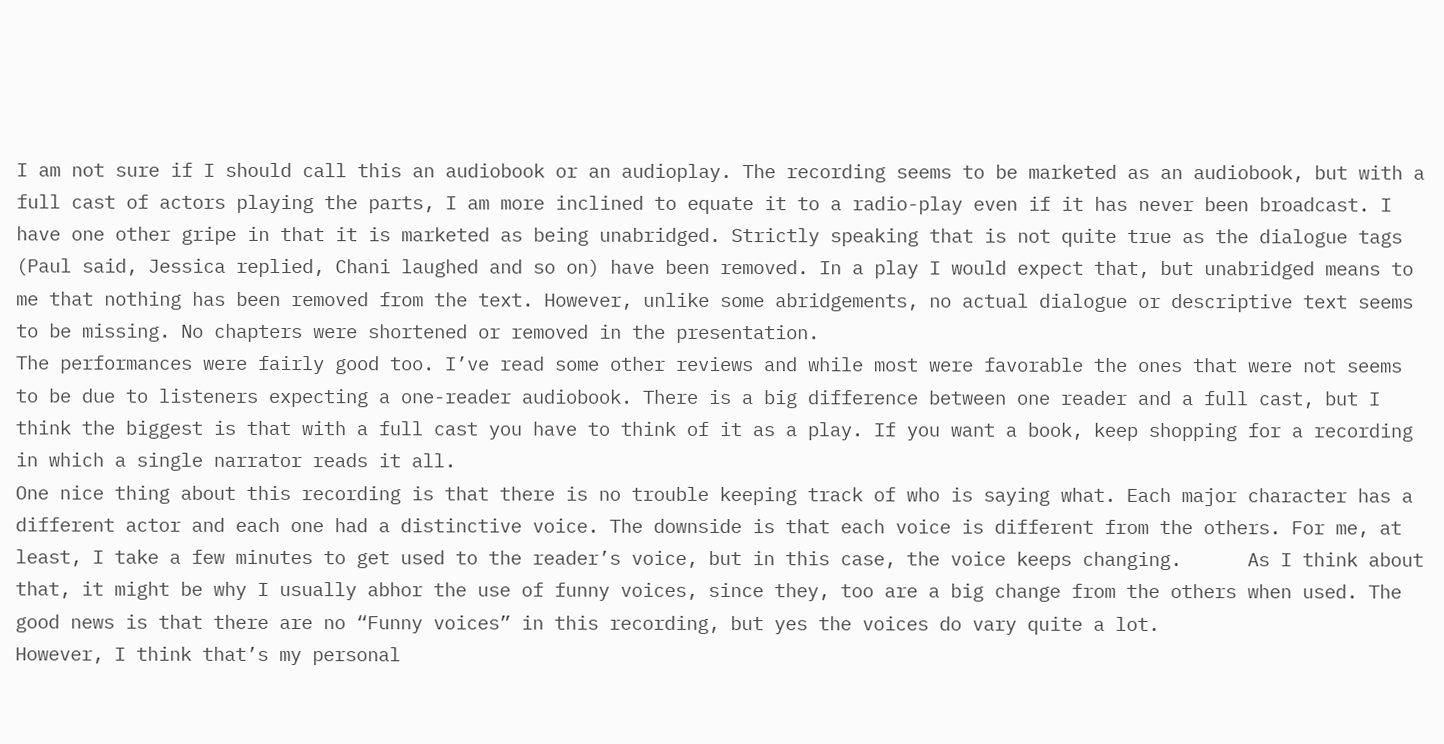I am not sure if I should call this an audiobook or an audioplay. The recording seems to be marketed as an audiobook, but with a full cast of actors playing the parts, I am more inclined to equate it to a radio-play even if it has never been broadcast. I have one other gripe in that it is marketed as being unabridged. Strictly speaking that is not quite true as the dialogue tags (Paul said, Jessica replied, Chani laughed and so on) have been removed. In a play I would expect that, but unabridged means to me that nothing has been removed from the text. However, unlike some abridgements, no actual dialogue or descriptive text seems to be missing. No chapters were shortened or removed in the presentation.
The performances were fairly good too. I’ve read some other reviews and while most were favorable the ones that were not seems to be due to listeners expecting a one-reader audiobook. There is a big difference between one reader and a full cast, but I think the biggest is that with a full cast you have to think of it as a play. If you want a book, keep shopping for a recording in which a single narrator reads it all.
One nice thing about this recording is that there is no trouble keeping track of who is saying what. Each major character has a different actor and each one had a distinctive voice. The downside is that each voice is different from the others. For me, at least, I take a few minutes to get used to the reader’s voice, but in this case, the voice keeps changing.      As I think about that, it might be why I usually abhor the use of funny voices, since they, too are a big change from the others when used. The good news is that there are no “Funny voices” in this recording, but yes the voices do vary quite a lot.
However, I think that’s my personal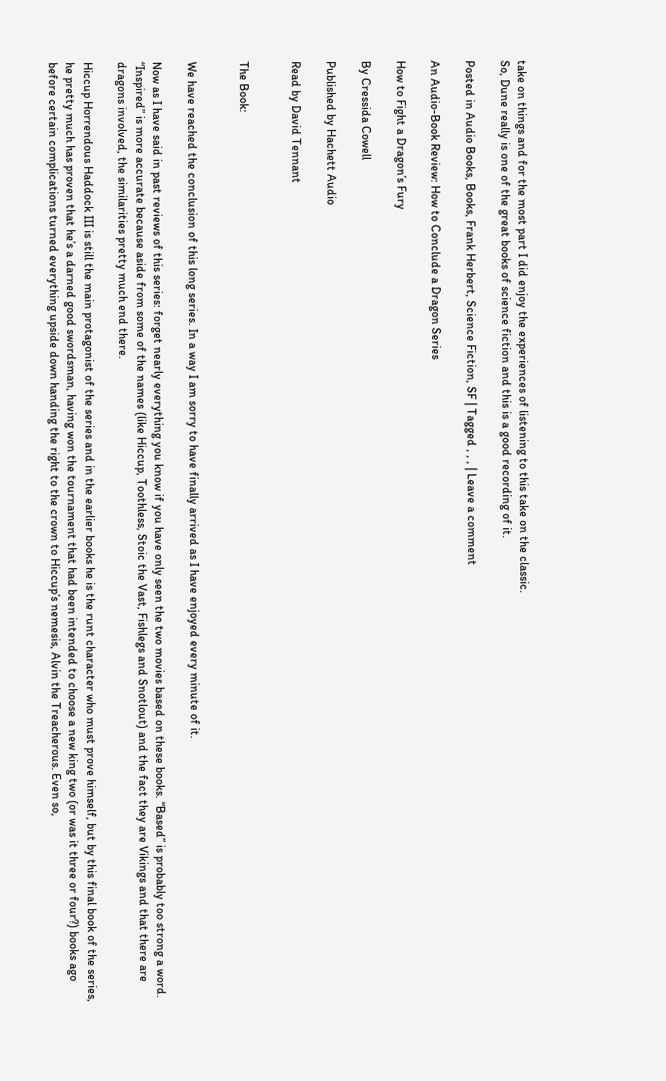take on things and for the most part I did enjoy the experiences of listening to this take on the classic.
So, Dune really is one of the great books of science fiction and this is a good recording of it.

Posted in Audio Books, Books, Frank Herbert, Science Fiction, SF | Tagged , , , | Leave a comment

An Audio-Book Review: How to Conclude a Dragon Series

How to Fight a Dragon’s Fury

By Cressida Cowell

Published by Hachett Audio

Read by David Tennant


The Book:


We have reached the conclusion of this long series. In a way I am sorry to have finally arrived as I have enjoyed every minute of it.

Now as I have said in past reviews of this series: forget nearly everything you know if you have only seen the two movies based on these books. “Based” is probably too strong a word. “Inspired” is more accurate because aside from some of the names (like Hiccup, Toothless, Stoic the Vast, Fishlegs and Snotlout) and the fact they are Vikings and that there are dragons involved, the similarities pretty much end there.

Hiccup Horrendous Haddock III is still the main protagonist of the series and in the earlier books he is the runt character who must prove himself, but by this final book of the series, he pretty much has proven that he’s a darned good swordsman, having won the tournament that had been intended to choose a new king two (or was it three or four?) books ago before certain complications turned everything upside down handing the right to the crown to Hiccup’s nemesis, Alvin the Treacherous. Even so,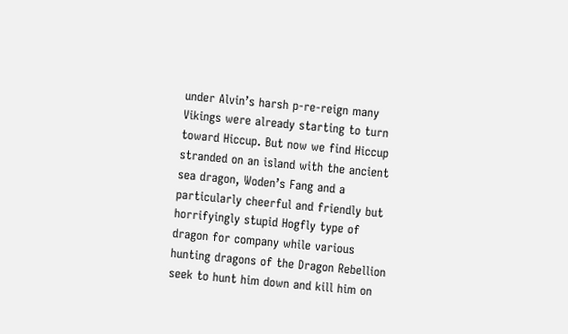under Alvin’s harsh p-re-reign many Vikings were already starting to turn toward Hiccup. But now we find Hiccup stranded on an island with the ancient sea dragon, Woden’s Fang and a particularly cheerful and friendly but horrifyingly stupid Hogfly type of dragon for company while various hunting dragons of the Dragon Rebellion seek to hunt him down and kill him on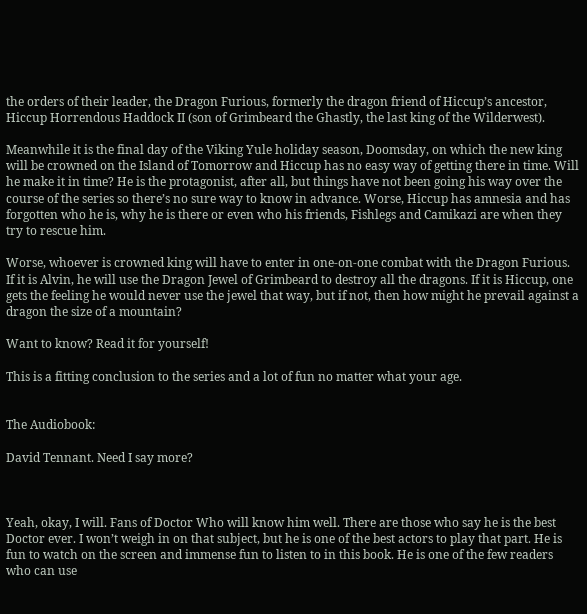the orders of their leader, the Dragon Furious, formerly the dragon friend of Hiccup’s ancestor, Hiccup Horrendous Haddock II (son of Grimbeard the Ghastly, the last king of the Wilderwest).

Meanwhile it is the final day of the Viking Yule holiday season, Doomsday, on which the new king will be crowned on the Island of Tomorrow and Hiccup has no easy way of getting there in time. Will he make it in time? He is the protagonist, after all, but things have not been going his way over the course of the series so there’s no sure way to know in advance. Worse, Hiccup has amnesia and has forgotten who he is, why he is there or even who his friends, Fishlegs and Camikazi are when they try to rescue him.

Worse, whoever is crowned king will have to enter in one-on-one combat with the Dragon Furious. If it is Alvin, he will use the Dragon Jewel of Grimbeard to destroy all the dragons. If it is Hiccup, one gets the feeling he would never use the jewel that way, but if not, then how might he prevail against a dragon the size of a mountain?

Want to know? Read it for yourself!

This is a fitting conclusion to the series and a lot of fun no matter what your age.


The Audiobook:

David Tennant. Need I say more?



Yeah, okay, I will. Fans of Doctor Who will know him well. There are those who say he is the best Doctor ever. I won’t weigh in on that subject, but he is one of the best actors to play that part. He is fun to watch on the screen and immense fun to listen to in this book. He is one of the few readers who can use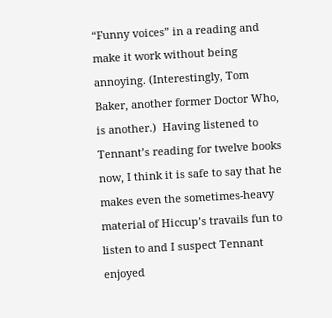“Funny voices” in a reading and make it work without being annoying. (Interestingly, Tom Baker, another former Doctor Who, is another.)  Having listened to Tennant’s reading for twelve books now, I think it is safe to say that he makes even the sometimes-heavy material of Hiccup’s travails fun to listen to and I suspect Tennant enjoyed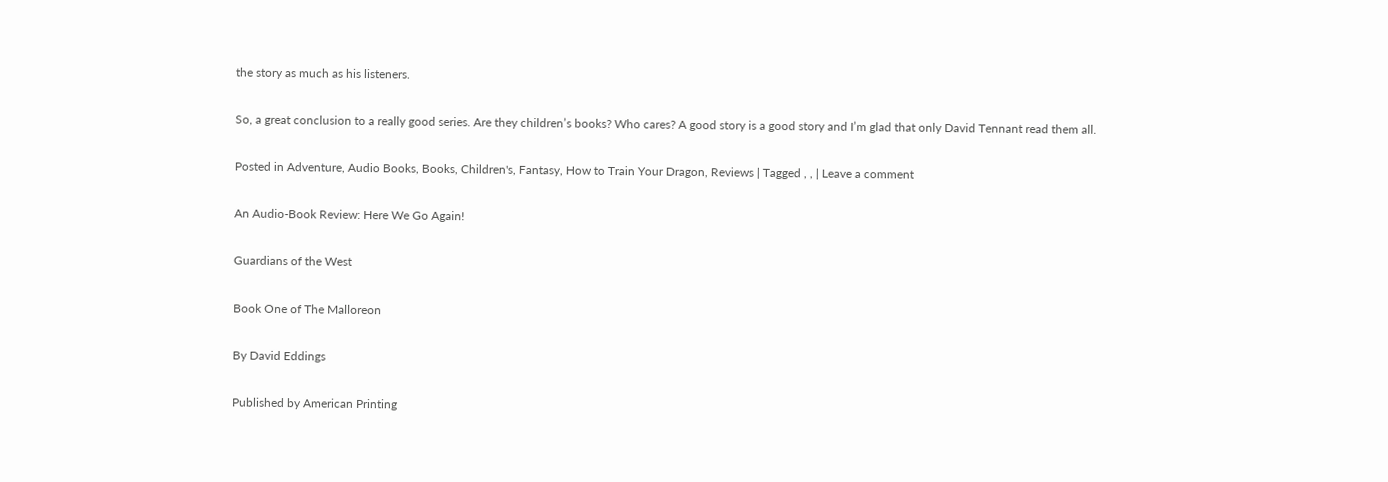the story as much as his listeners.

So, a great conclusion to a really good series. Are they children’s books? Who cares? A good story is a good story and I’m glad that only David Tennant read them all.

Posted in Adventure, Audio Books, Books, Children's, Fantasy, How to Train Your Dragon, Reviews | Tagged , , | Leave a comment

An Audio-Book Review: Here We Go Again!

Guardians of the West

Book One of The Malloreon

By David Eddings

Published by American Printing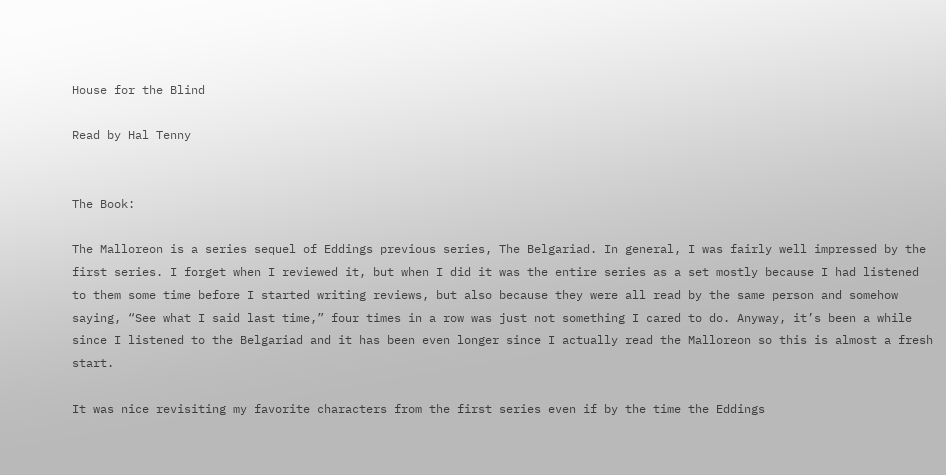House for the Blind

Read by Hal Tenny


The Book:

The Malloreon is a series sequel of Eddings previous series, The Belgariad. In general, I was fairly well impressed by the first series. I forget when I reviewed it, but when I did it was the entire series as a set mostly because I had listened to them some time before I started writing reviews, but also because they were all read by the same person and somehow saying, “See what I said last time,” four times in a row was just not something I cared to do. Anyway, it’s been a while since I listened to the Belgariad and it has been even longer since I actually read the Malloreon so this is almost a fresh start.

It was nice revisiting my favorite characters from the first series even if by the time the Eddings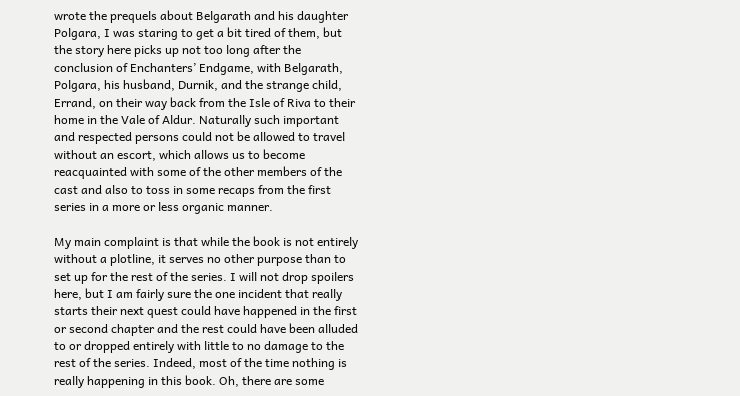wrote the prequels about Belgarath and his daughter Polgara, I was staring to get a bit tired of them, but the story here picks up not too long after the conclusion of Enchanters’ Endgame, with Belgarath, Polgara, his husband, Durnik, and the strange child, Errand, on their way back from the Isle of Riva to their home in the Vale of Aldur. Naturally such important and respected persons could not be allowed to travel without an escort, which allows us to become reacquainted with some of the other members of the cast and also to toss in some recaps from the first series in a more or less organic manner.

My main complaint is that while the book is not entirely without a plotline, it serves no other purpose than to set up for the rest of the series. I will not drop spoilers here, but I am fairly sure the one incident that really starts their next quest could have happened in the first or second chapter and the rest could have been alluded to or dropped entirely with little to no damage to the rest of the series. Indeed, most of the time nothing is really happening in this book. Oh, there are some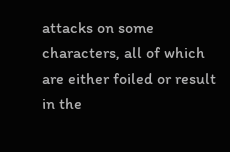attacks on some characters, all of which are either foiled or result in the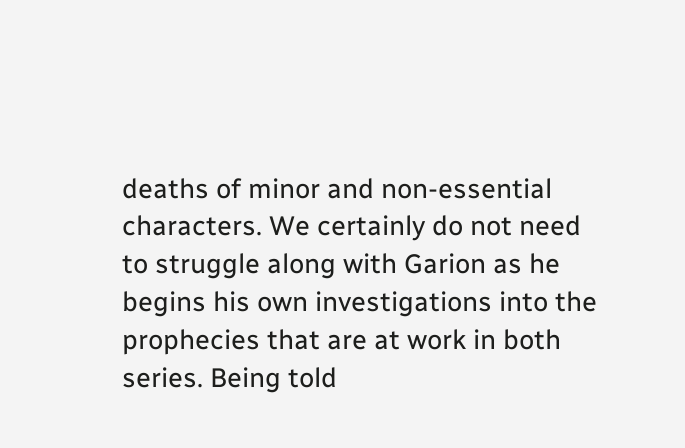deaths of minor and non-essential characters. We certainly do not need to struggle along with Garion as he begins his own investigations into the prophecies that are at work in both series. Being told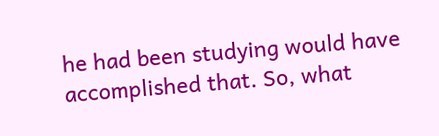he had been studying would have accomplished that. So, what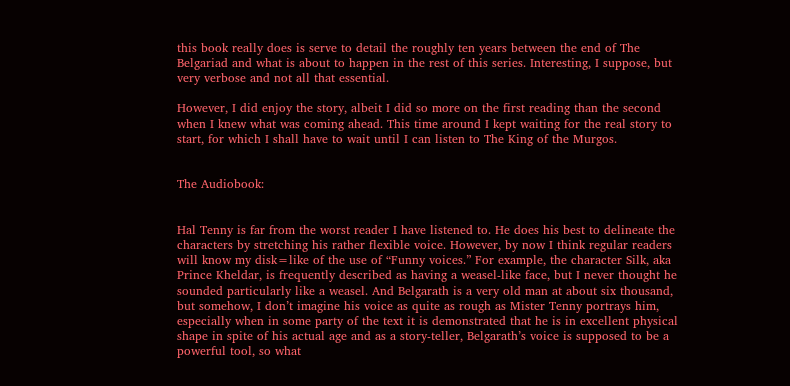this book really does is serve to detail the roughly ten years between the end of The Belgariad and what is about to happen in the rest of this series. Interesting, I suppose, but very verbose and not all that essential.

However, I did enjoy the story, albeit I did so more on the first reading than the second when I knew what was coming ahead. This time around I kept waiting for the real story to start, for which I shall have to wait until I can listen to The King of the Murgos.


The Audiobook:


Hal Tenny is far from the worst reader I have listened to. He does his best to delineate the characters by stretching his rather flexible voice. However, by now I think regular readers will know my disk=like of the use of “Funny voices.” For example, the character Silk, aka Prince Kheldar, is frequently described as having a weasel-like face, but I never thought he sounded particularly like a weasel. And Belgarath is a very old man at about six thousand, but somehow, I don’t imagine his voice as quite as rough as Mister Tenny portrays him, especially when in some party of the text it is demonstrated that he is in excellent physical shape in spite of his actual age and as a story-teller, Belgarath’s voice is supposed to be a powerful tool, so what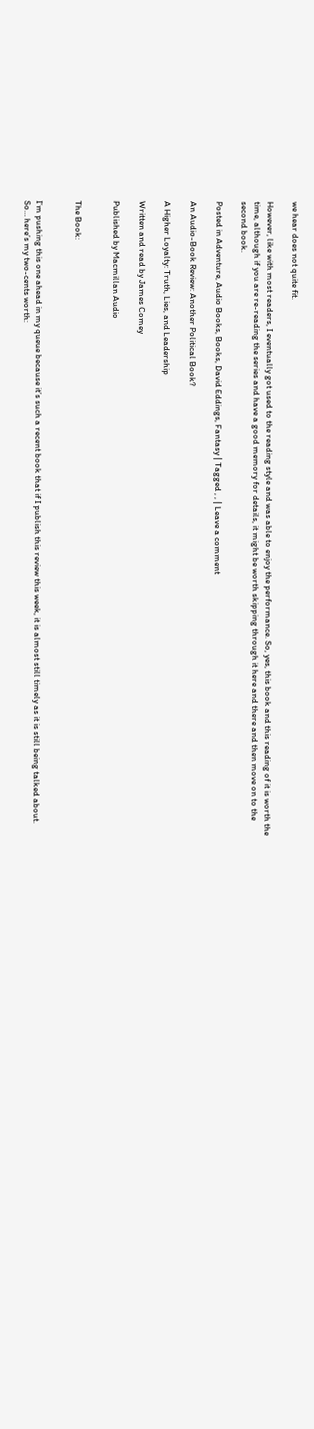we hear does not quite fit.

However, like with most readers, I eventually got used to the reading style and was able to enjoy the performance. So, yes, this book and this reading of it is worth the time, although if you are re-reading the series and have a good memory for details, it might be worth skipping through it here and there and then move on to the second book.

Posted in Adventure, Audio Books, Books, David Eddings, Fantasy | Tagged , , | Leave a comment

An Audio-Book Review: Another Political Book?

A Higher Loyalty: Truth, Lies, and Leadership

Written and read by James Comey

Published by Macmillan Audio


The Book:


I’m pushing this one ahead in my queue because it’s such a recent book that if I publish this review this week, it is almost still timely as it is still being talked about. So… here’s my two-cents worth: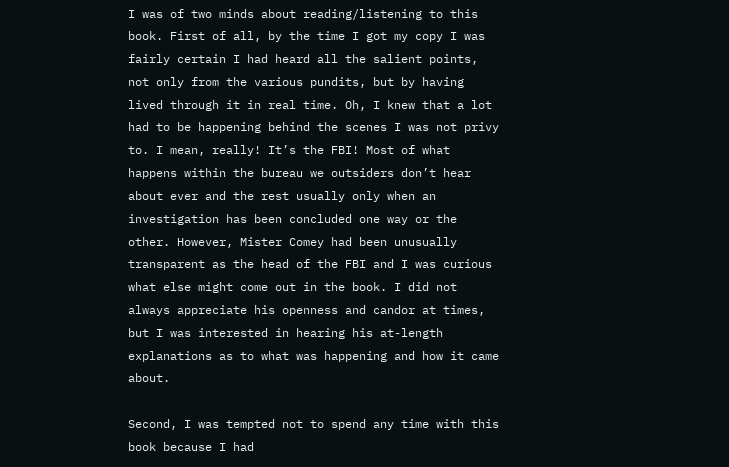I was of two minds about reading/listening to this book. First of all, by the time I got my copy I was fairly certain I had heard all the salient points, not only from the various pundits, but by having lived through it in real time. Oh, I knew that a lot had to be happening behind the scenes I was not privy to. I mean, really! It’s the FBI! Most of what happens within the bureau we outsiders don’t hear about ever and the rest usually only when an investigation has been concluded one way or the other. However, Mister Comey had been unusually transparent as the head of the FBI and I was curious what else might come out in the book. I did not always appreciate his openness and candor at times, but I was interested in hearing his at-length explanations as to what was happening and how it came about.

Second, I was tempted not to spend any time with this book because I had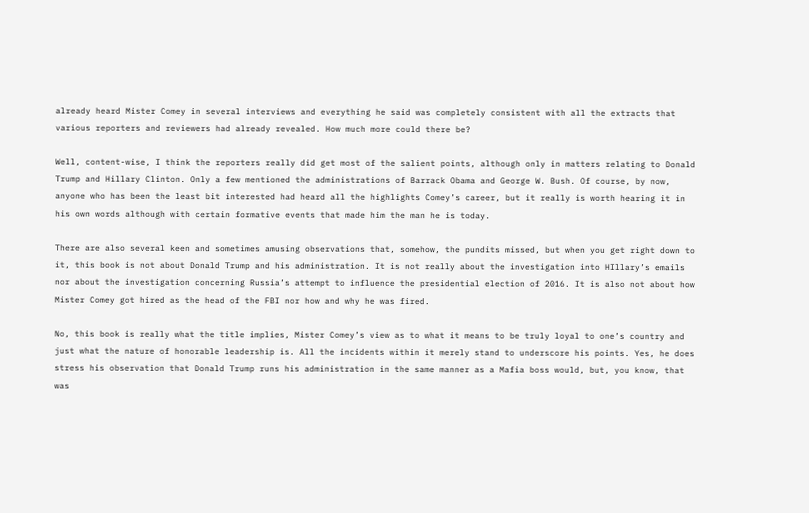already heard Mister Comey in several interviews and everything he said was completely consistent with all the extracts that various reporters and reviewers had already revealed. How much more could there be?

Well, content-wise, I think the reporters really did get most of the salient points, although only in matters relating to Donald Trump and Hillary Clinton. Only a few mentioned the administrations of Barrack Obama and George W. Bush. Of course, by now, anyone who has been the least bit interested had heard all the highlights Comey’s career, but it really is worth hearing it in his own words although with certain formative events that made him the man he is today.

There are also several keen and sometimes amusing observations that, somehow, the pundits missed, but when you get right down to it, this book is not about Donald Trump and his administration. It is not really about the investigation into HIllary’s emails nor about the investigation concerning Russia’s attempt to influence the presidential election of 2016. It is also not about how Mister Comey got hired as the head of the FBI nor how and why he was fired.

No, this book is really what the title implies, Mister Comey’s view as to what it means to be truly loyal to one’s country and just what the nature of honorable leadership is. All the incidents within it merely stand to underscore his points. Yes, he does stress his observation that Donald Trump runs his administration in the same manner as a Mafia boss would, but, you know, that was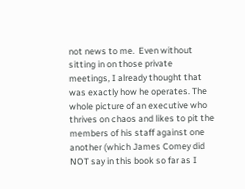not news to me.  Even without sitting in on those private meetings, I already thought that was exactly how he operates. The whole picture of an executive who thrives on chaos and likes to pit the members of his staff against one another (which James Comey did NOT say in this book so far as I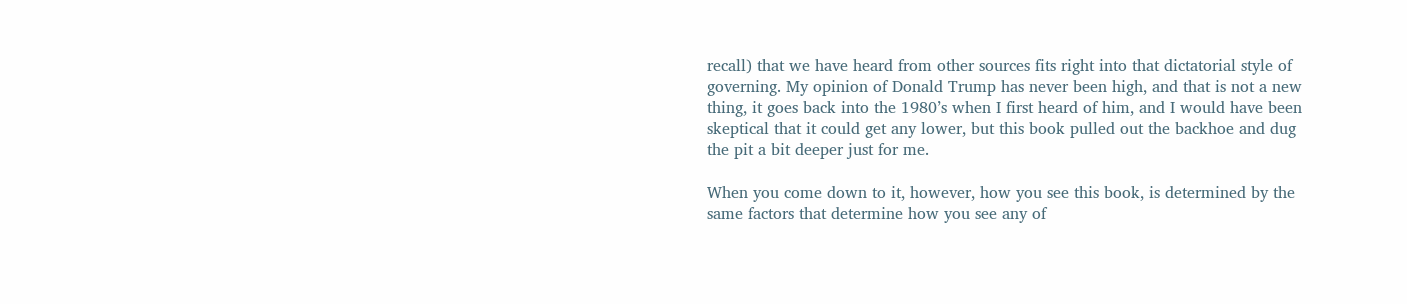recall) that we have heard from other sources fits right into that dictatorial style of governing. My opinion of Donald Trump has never been high, and that is not a new thing, it goes back into the 1980’s when I first heard of him, and I would have been skeptical that it could get any lower, but this book pulled out the backhoe and dug the pit a bit deeper just for me.

When you come down to it, however, how you see this book, is determined by the same factors that determine how you see any of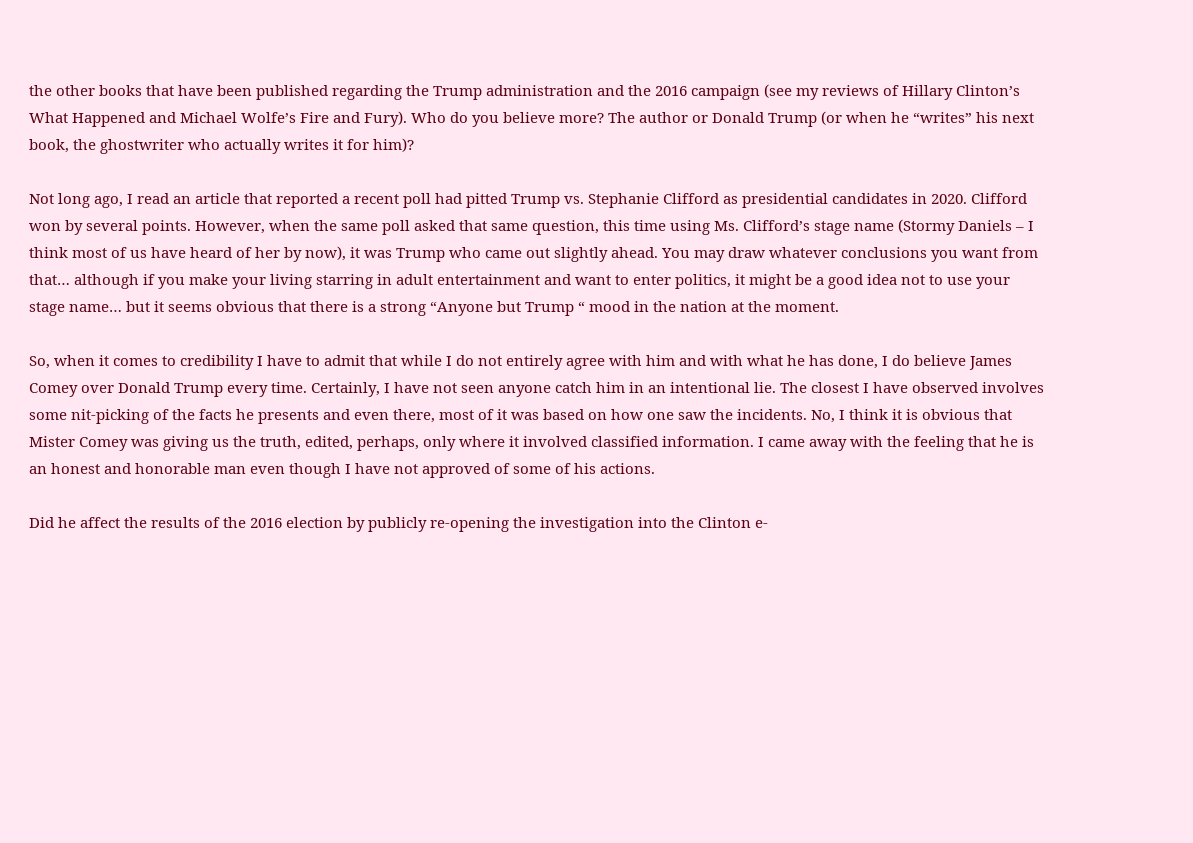the other books that have been published regarding the Trump administration and the 2016 campaign (see my reviews of Hillary Clinton’s What Happened and Michael Wolfe’s Fire and Fury). Who do you believe more? The author or Donald Trump (or when he “writes” his next book, the ghostwriter who actually writes it for him)?

Not long ago, I read an article that reported a recent poll had pitted Trump vs. Stephanie Clifford as presidential candidates in 2020. Clifford won by several points. However, when the same poll asked that same question, this time using Ms. Clifford’s stage name (Stormy Daniels – I think most of us have heard of her by now), it was Trump who came out slightly ahead. You may draw whatever conclusions you want from that… although if you make your living starring in adult entertainment and want to enter politics, it might be a good idea not to use your stage name… but it seems obvious that there is a strong “Anyone but Trump “ mood in the nation at the moment.

So, when it comes to credibility I have to admit that while I do not entirely agree with him and with what he has done, I do believe James Comey over Donald Trump every time. Certainly, I have not seen anyone catch him in an intentional lie. The closest I have observed involves some nit-picking of the facts he presents and even there, most of it was based on how one saw the incidents. No, I think it is obvious that Mister Comey was giving us the truth, edited, perhaps, only where it involved classified information. I came away with the feeling that he is an honest and honorable man even though I have not approved of some of his actions.

Did he affect the results of the 2016 election by publicly re-opening the investigation into the Clinton e-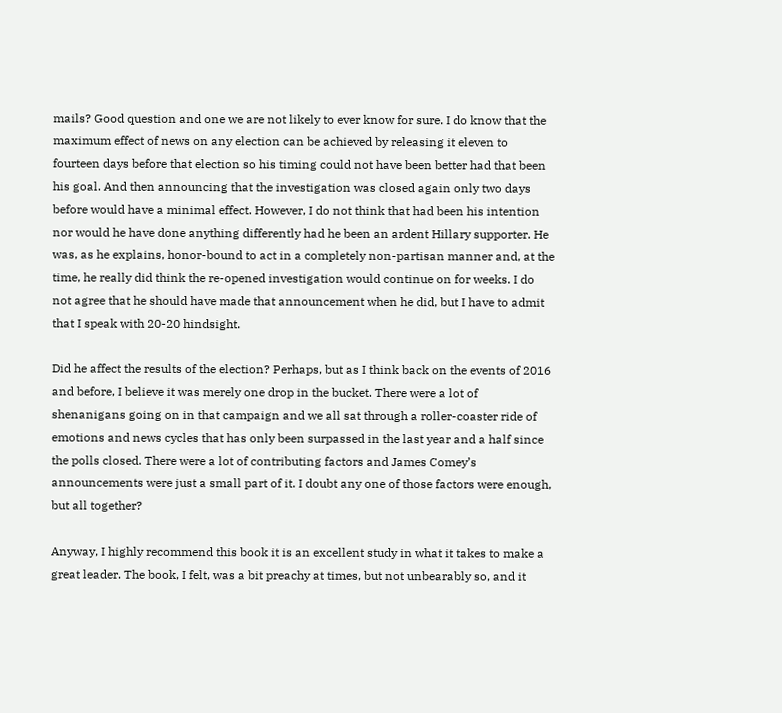mails? Good question and one we are not likely to ever know for sure. I do know that the maximum effect of news on any election can be achieved by releasing it eleven to fourteen days before that election so his timing could not have been better had that been his goal. And then announcing that the investigation was closed again only two days before would have a minimal effect. However, I do not think that had been his intention nor would he have done anything differently had he been an ardent Hillary supporter. He was, as he explains, honor-bound to act in a completely non-partisan manner and, at the time, he really did think the re-opened investigation would continue on for weeks. I do not agree that he should have made that announcement when he did, but I have to admit that I speak with 20-20 hindsight.

Did he affect the results of the election? Perhaps, but as I think back on the events of 2016 and before, I believe it was merely one drop in the bucket. There were a lot of shenanigans going on in that campaign and we all sat through a roller-coaster ride of emotions and news cycles that has only been surpassed in the last year and a half since the polls closed. There were a lot of contributing factors and James Comey’s announcements were just a small part of it. I doubt any one of those factors were enough, but all together?

Anyway, I highly recommend this book it is an excellent study in what it takes to make a great leader. The book, I felt, was a bit preachy at times, but not unbearably so, and it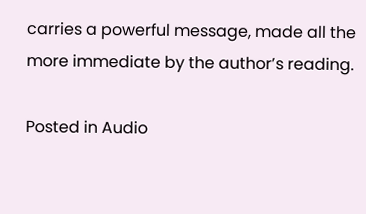carries a powerful message, made all the more immediate by the author’s reading.

Posted in Audio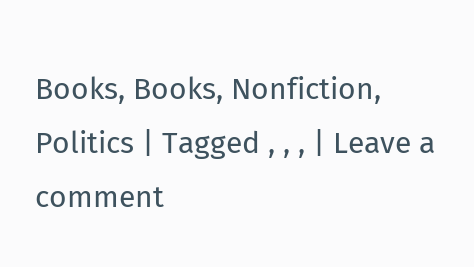Books, Books, Nonfiction, Politics | Tagged , , , | Leave a comment